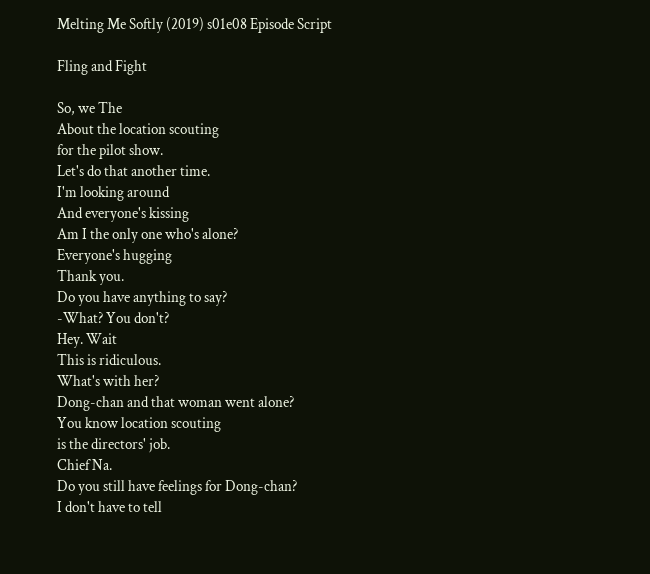Melting Me Softly (2019) s01e08 Episode Script

Fling and Fight

So, we The
About the location scouting
for the pilot show.
Let's do that another time.
I'm looking around
And everyone's kissing
Am I the only one who's alone?
Everyone's hugging
Thank you.
Do you have anything to say?
-What? You don't?
Hey. Wait
This is ridiculous.
What's with her?
Dong-chan and that woman went alone?
You know location scouting
is the directors' job.
Chief Na.
Do you still have feelings for Dong-chan?
I don't have to tell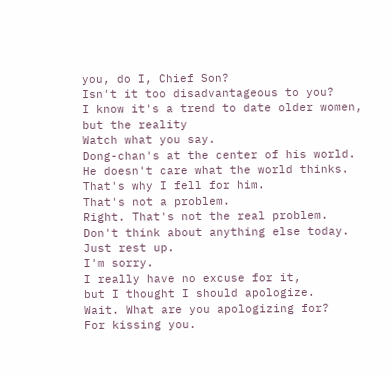you, do I, Chief Son?
Isn't it too disadvantageous to you?
I know it's a trend to date older women,
but the reality
Watch what you say.
Dong-chan's at the center of his world.
He doesn't care what the world thinks.
That's why I fell for him.
That's not a problem.
Right. That's not the real problem.
Don't think about anything else today.
Just rest up.
I'm sorry.
I really have no excuse for it,
but I thought I should apologize.
Wait. What are you apologizing for?
For kissing you.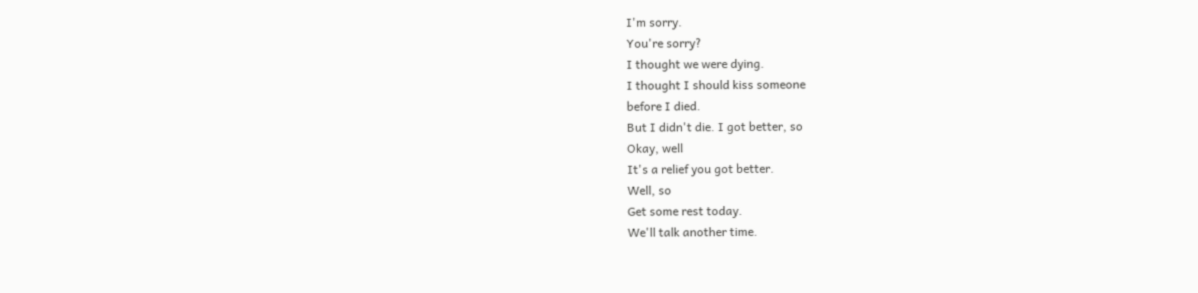I'm sorry.
You're sorry?
I thought we were dying.
I thought I should kiss someone
before I died.
But I didn't die. I got better, so
Okay, well
It's a relief you got better.
Well, so
Get some rest today.
We'll talk another time.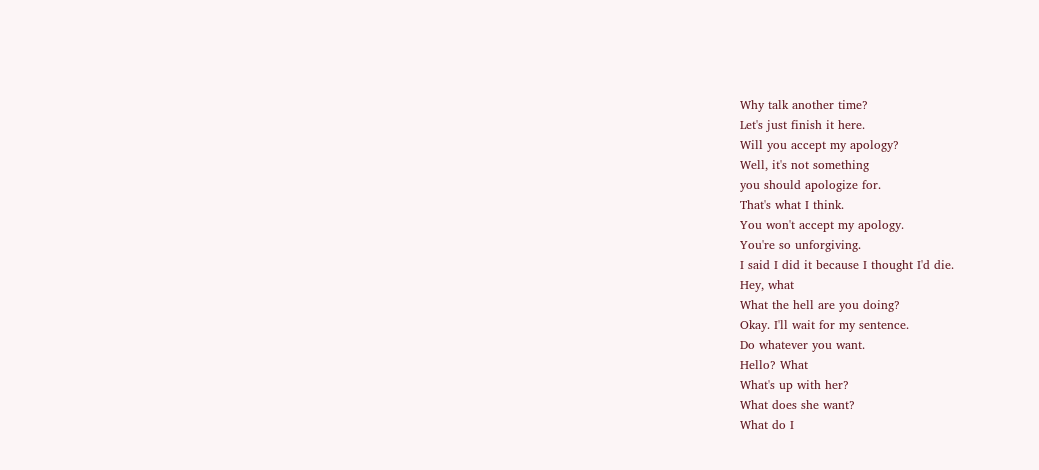Why talk another time?
Let's just finish it here.
Will you accept my apology?
Well, it's not something
you should apologize for.
That's what I think.
You won't accept my apology.
You're so unforgiving.
I said I did it because I thought I'd die.
Hey, what
What the hell are you doing?
Okay. I'll wait for my sentence.
Do whatever you want.
Hello? What
What's up with her?
What does she want?
What do I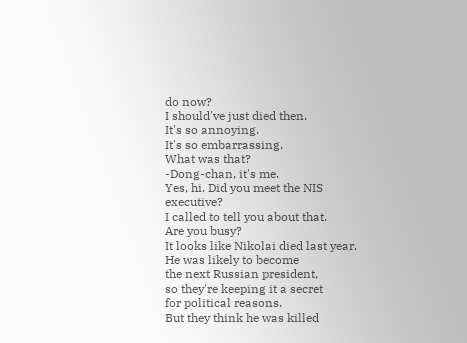do now?
I should've just died then.
It's so annoying.
It's so embarrassing.
What was that?
-Dong-chan, it's me.
Yes, hi. Did you meet the NIS executive?
I called to tell you about that.
Are you busy?
It looks like Nikolai died last year.
He was likely to become
the next Russian president,
so they're keeping it a secret
for political reasons.
But they think he was killed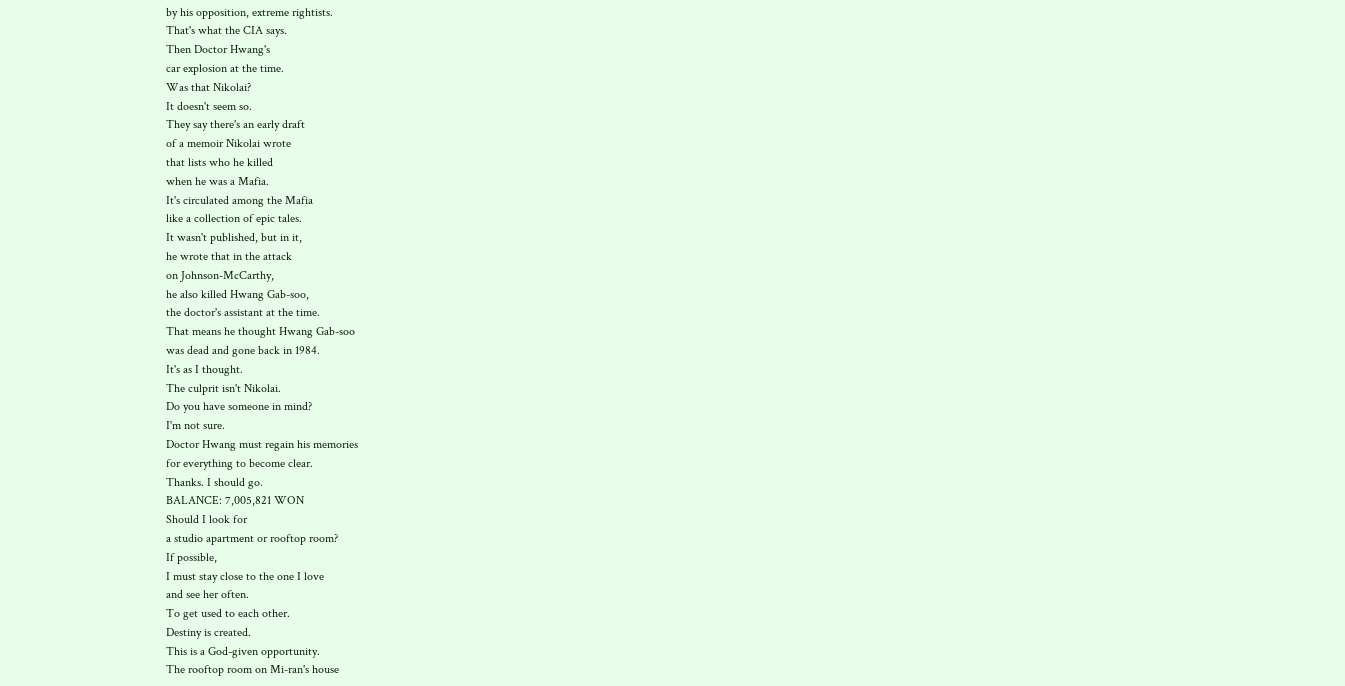by his opposition, extreme rightists.
That's what the CIA says.
Then Doctor Hwang's
car explosion at the time.
Was that Nikolai?
It doesn't seem so.
They say there's an early draft
of a memoir Nikolai wrote
that lists who he killed
when he was a Mafia.
It's circulated among the Mafia
like a collection of epic tales.
It wasn't published, but in it,
he wrote that in the attack
on Johnson-McCarthy,
he also killed Hwang Gab-soo,
the doctor's assistant at the time.
That means he thought Hwang Gab-soo
was dead and gone back in 1984.
It's as I thought.
The culprit isn't Nikolai.
Do you have someone in mind?
I'm not sure.
Doctor Hwang must regain his memories
for everything to become clear.
Thanks. I should go.
BALANCE: 7,005,821 WON
Should I look for
a studio apartment or rooftop room?
If possible,
I must stay close to the one I love
and see her often.
To get used to each other.
Destiny is created.
This is a God-given opportunity.
The rooftop room on Mi-ran's house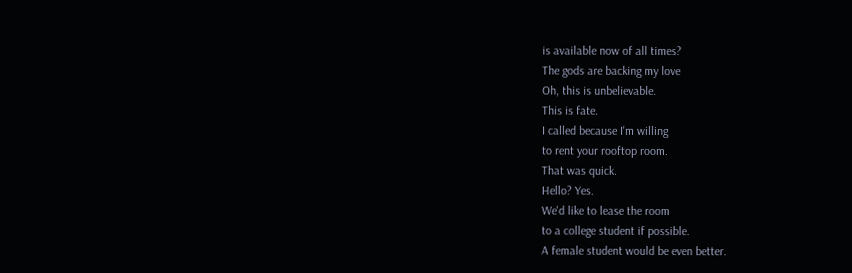is available now of all times?
The gods are backing my love
Oh, this is unbelievable.
This is fate.
I called because I'm willing
to rent your rooftop room.
That was quick.
Hello? Yes.
We'd like to lease the room
to a college student if possible.
A female student would be even better.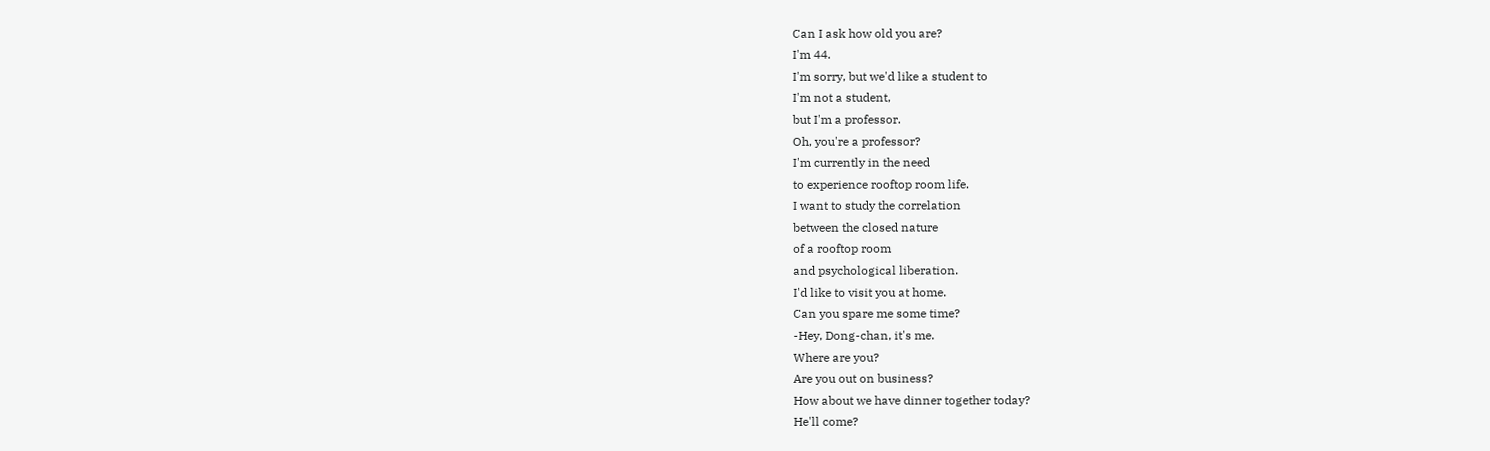Can I ask how old you are?
I'm 44.
I'm sorry, but we'd like a student to
I'm not a student,
but I'm a professor.
Oh, you're a professor?
I'm currently in the need
to experience rooftop room life.
I want to study the correlation
between the closed nature
of a rooftop room
and psychological liberation.
I'd like to visit you at home.
Can you spare me some time?
-Hey, Dong-chan, it's me.
Where are you?
Are you out on business?
How about we have dinner together today?
He'll come?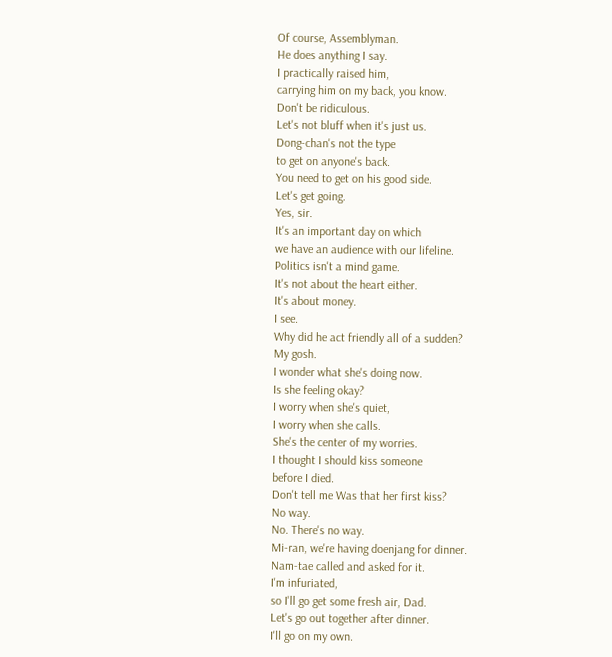Of course, Assemblyman.
He does anything I say.
I practically raised him,
carrying him on my back, you know.
Don't be ridiculous.
Let's not bluff when it's just us.
Dong-chan's not the type
to get on anyone's back.
You need to get on his good side.
Let's get going.
Yes, sir.
It's an important day on which
we have an audience with our lifeline.
Politics isn't a mind game.
It's not about the heart either.
It's about money.
I see.
Why did he act friendly all of a sudden?
My gosh.
I wonder what she's doing now.
Is she feeling okay?
I worry when she's quiet,
I worry when she calls.
She's the center of my worries.
I thought I should kiss someone
before I died.
Don't tell me Was that her first kiss?
No way.
No. There's no way.
Mi-ran, we're having doenjang for dinner.
Nam-tae called and asked for it.
I'm infuriated,
so I'll go get some fresh air, Dad.
Let's go out together after dinner.
I'll go on my own.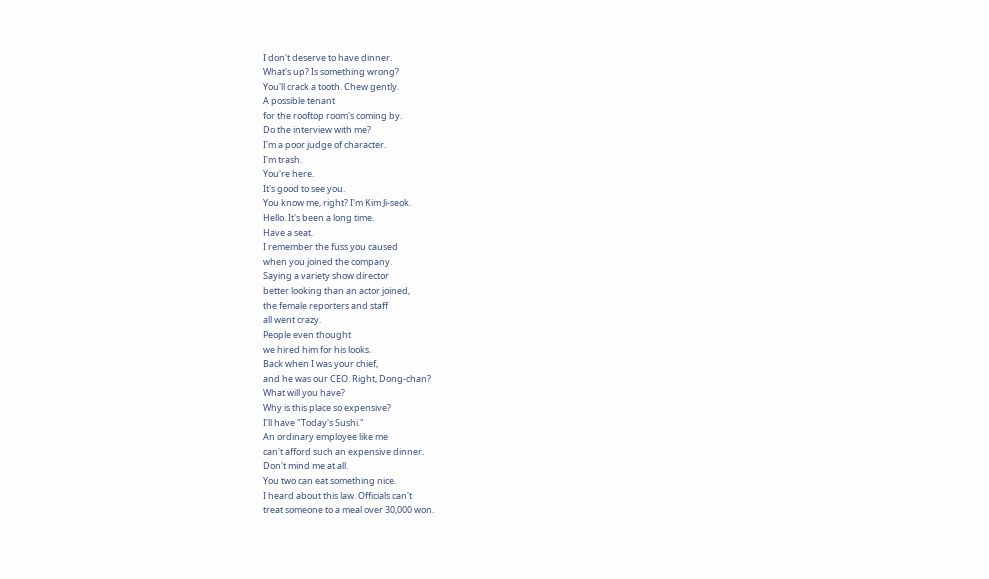I don't deserve to have dinner.
What's up? Is something wrong?
You'll crack a tooth. Chew gently.
A possible tenant
for the rooftop room's coming by.
Do the interview with me?
I'm a poor judge of character.
I'm trash.
You're here.
It's good to see you.
You know me, right? I'm Kim Ji-seok.
Hello. It's been a long time.
Have a seat.
I remember the fuss you caused
when you joined the company.
Saying a variety show director
better looking than an actor joined,
the female reporters and staff
all went crazy.
People even thought
we hired him for his looks.
Back when I was your chief,
and he was our CEO. Right, Dong-chan?
What will you have?
Why is this place so expensive?
I'll have "Today's Sushi."
An ordinary employee like me
can't afford such an expensive dinner.
Don't mind me at all.
You two can eat something nice.
I heard about this law. Officials can't
treat someone to a meal over 30,000 won.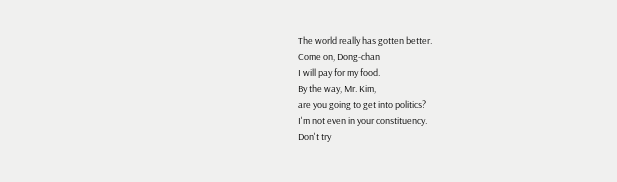The world really has gotten better.
Come on, Dong-chan
I will pay for my food.
By the way, Mr. Kim,
are you going to get into politics?
I'm not even in your constituency.
Don't try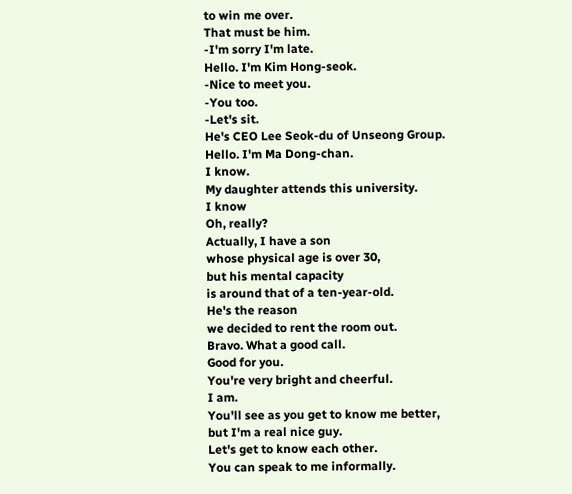to win me over.
That must be him.
-I'm sorry I'm late.
Hello. I'm Kim Hong-seok.
-Nice to meet you.
-You too.
-Let's sit.
He's CEO Lee Seok-du of Unseong Group.
Hello. I'm Ma Dong-chan.
I know.
My daughter attends this university.
I know
Oh, really?
Actually, I have a son
whose physical age is over 30,
but his mental capacity
is around that of a ten-year-old.
He's the reason
we decided to rent the room out.
Bravo. What a good call.
Good for you.
You're very bright and cheerful.
I am.
You'll see as you get to know me better,
but I'm a real nice guy.
Let's get to know each other.
You can speak to me informally.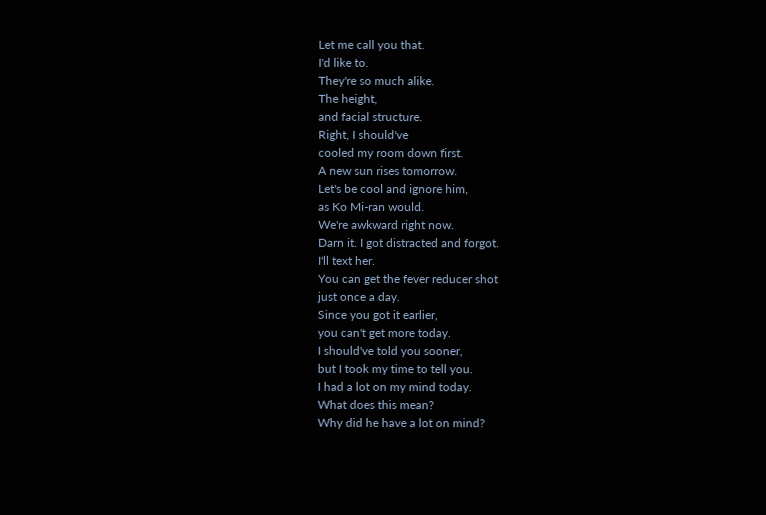Let me call you that.
I'd like to.
They're so much alike.
The height,
and facial structure.
Right, I should've
cooled my room down first.
A new sun rises tomorrow.
Let's be cool and ignore him,
as Ko Mi-ran would.
We're awkward right now.
Darn it. I got distracted and forgot.
I'll text her.
You can get the fever reducer shot
just once a day.
Since you got it earlier,
you can't get more today.
I should've told you sooner,
but I took my time to tell you.
I had a lot on my mind today.
What does this mean?
Why did he have a lot on mind?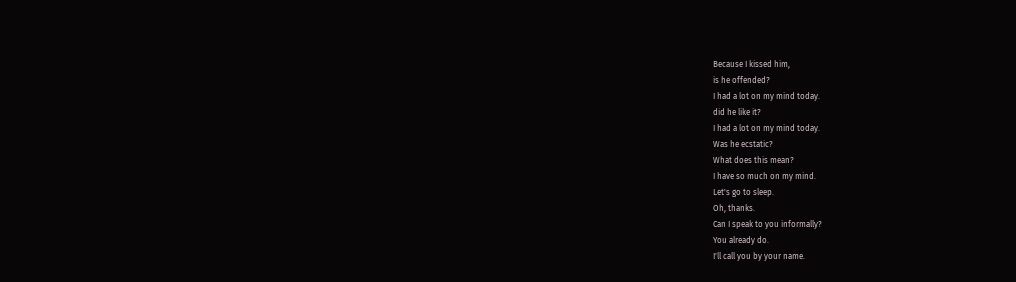Because I kissed him,
is he offended?
I had a lot on my mind today.
did he like it?
I had a lot on my mind today.
Was he ecstatic?
What does this mean?
I have so much on my mind.
Let's go to sleep.
Oh, thanks.
Can I speak to you informally?
You already do.
I'll call you by your name.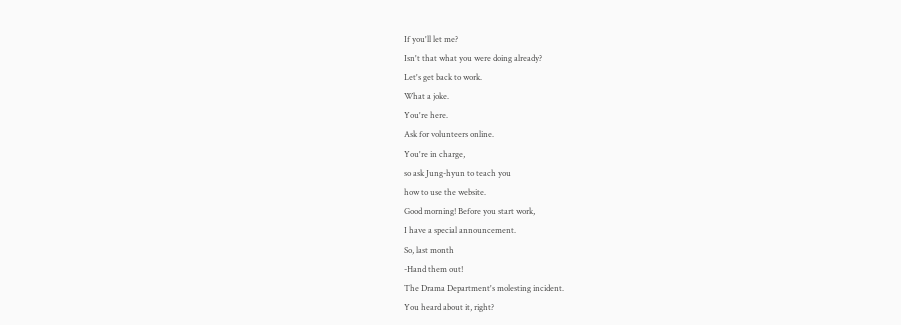If you'll let me?
Isn't that what you were doing already?
Let's get back to work.
What a joke.
You're here.
Ask for volunteers online.
You're in charge,
so ask Jung-hyun to teach you
how to use the website.
Good morning! Before you start work,
I have a special announcement.
So, last month
-Hand them out!
The Drama Department's molesting incident.
You heard about it, right?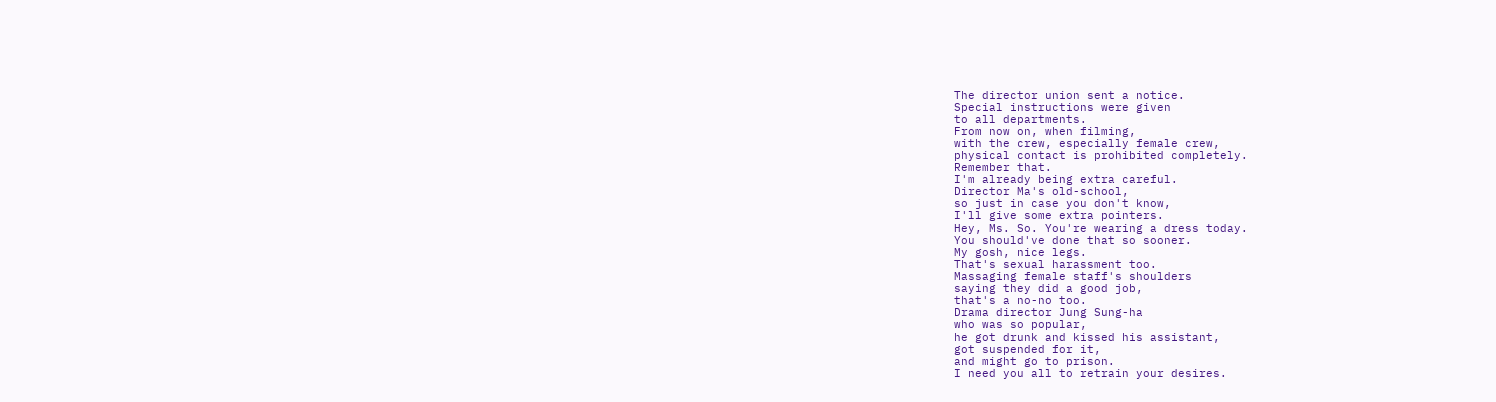The director union sent a notice.
Special instructions were given
to all departments.
From now on, when filming,
with the crew, especially female crew,
physical contact is prohibited completely.
Remember that.
I'm already being extra careful.
Director Ma's old-school,
so just in case you don't know,
I'll give some extra pointers.
Hey, Ms. So. You're wearing a dress today.
You should've done that so sooner.
My gosh, nice legs.
That's sexual harassment too.
Massaging female staff's shoulders
saying they did a good job,
that's a no-no too.
Drama director Jung Sung-ha
who was so popular,
he got drunk and kissed his assistant,
got suspended for it,
and might go to prison.
I need you all to retrain your desires.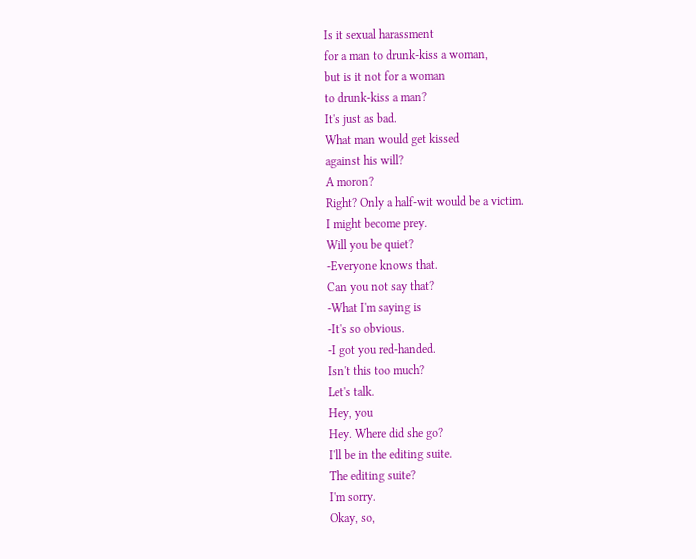Is it sexual harassment
for a man to drunk-kiss a woman,
but is it not for a woman
to drunk-kiss a man?
It's just as bad.
What man would get kissed
against his will?
A moron?
Right? Only a half-wit would be a victim.
I might become prey.
Will you be quiet?
-Everyone knows that.
Can you not say that?
-What I'm saying is
-It's so obvious.
-I got you red-handed.
Isn't this too much?
Let's talk.
Hey, you
Hey. Where did she go?
I'll be in the editing suite.
The editing suite?
I'm sorry.
Okay, so,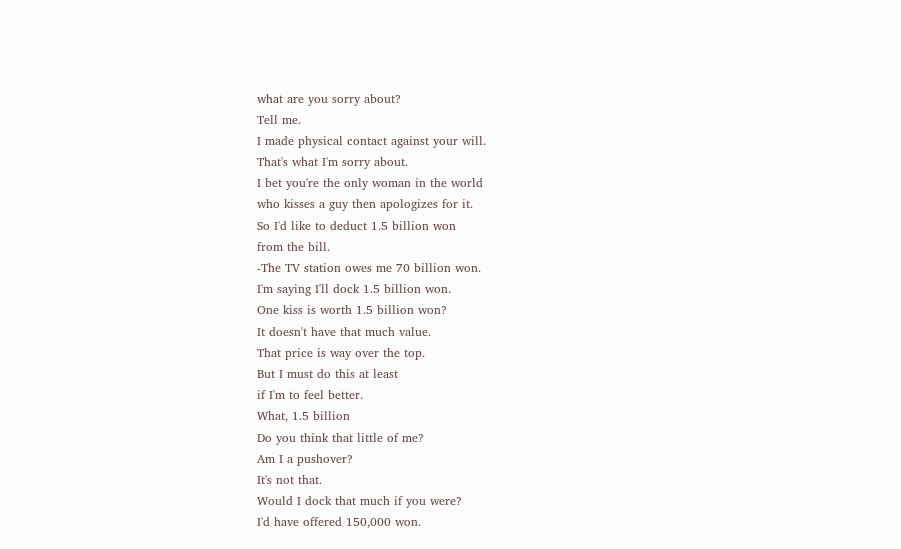what are you sorry about?
Tell me.
I made physical contact against your will.
That's what I'm sorry about.
I bet you're the only woman in the world
who kisses a guy then apologizes for it.
So I'd like to deduct 1.5 billion won
from the bill.
-The TV station owes me 70 billion won.
I'm saying I'll dock 1.5 billion won.
One kiss is worth 1.5 billion won?
It doesn't have that much value.
That price is way over the top.
But I must do this at least
if I'm to feel better.
What, 1.5 billion
Do you think that little of me?
Am I a pushover?
It's not that.
Would I dock that much if you were?
I'd have offered 150,000 won.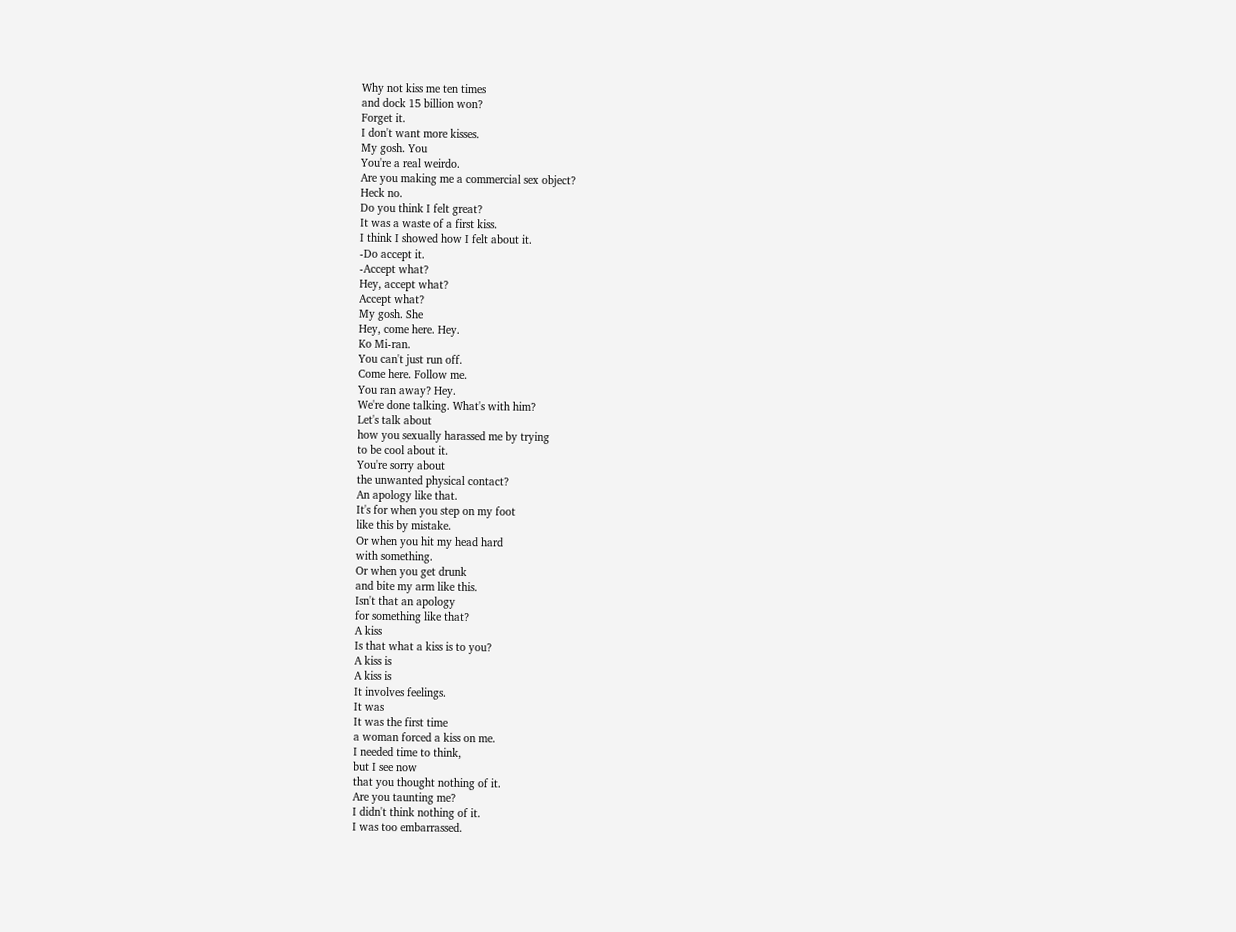Why not kiss me ten times
and dock 15 billion won?
Forget it.
I don't want more kisses.
My gosh. You
You're a real weirdo.
Are you making me a commercial sex object?
Heck no.
Do you think I felt great?
It was a waste of a first kiss.
I think I showed how I felt about it.
-Do accept it.
-Accept what?
Hey, accept what?
Accept what?
My gosh. She
Hey, come here. Hey.
Ko Mi-ran.
You can't just run off.
Come here. Follow me.
You ran away? Hey.
We're done talking. What's with him?
Let's talk about
how you sexually harassed me by trying
to be cool about it.
You're sorry about
the unwanted physical contact?
An apology like that.
It's for when you step on my foot
like this by mistake.
Or when you hit my head hard
with something.
Or when you get drunk
and bite my arm like this.
Isn't that an apology
for something like that?
A kiss
Is that what a kiss is to you?
A kiss is
A kiss is
It involves feelings.
It was
It was the first time
a woman forced a kiss on me.
I needed time to think,
but I see now
that you thought nothing of it.
Are you taunting me?
I didn't think nothing of it.
I was too embarrassed.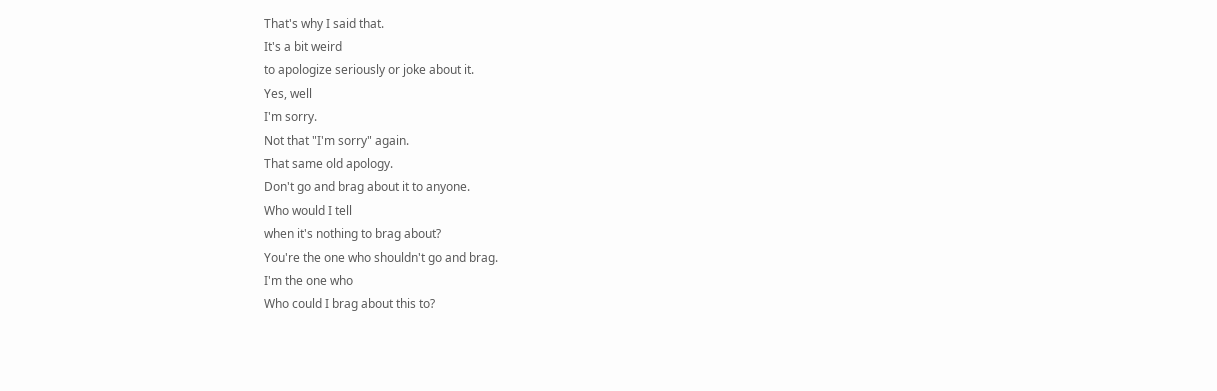That's why I said that.
It's a bit weird
to apologize seriously or joke about it.
Yes, well
I'm sorry.
Not that "I'm sorry" again.
That same old apology.
Don't go and brag about it to anyone.
Who would I tell
when it's nothing to brag about?
You're the one who shouldn't go and brag.
I'm the one who
Who could I brag about this to?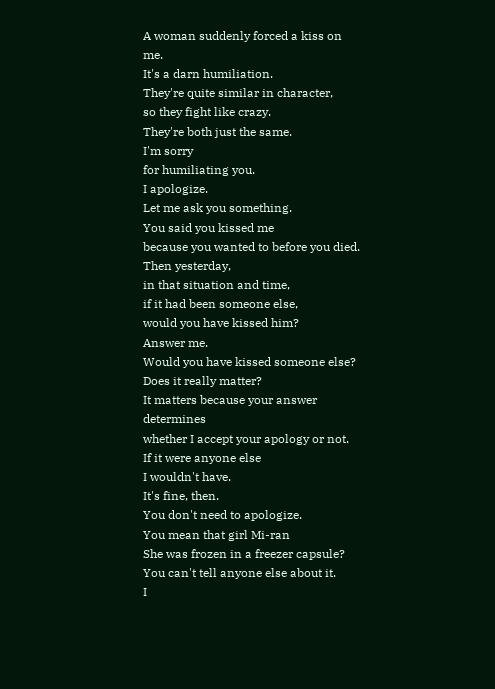A woman suddenly forced a kiss on me.
It's a darn humiliation.
They're quite similar in character,
so they fight like crazy.
They're both just the same.
I'm sorry
for humiliating you.
I apologize.
Let me ask you something.
You said you kissed me
because you wanted to before you died.
Then yesterday,
in that situation and time,
if it had been someone else,
would you have kissed him?
Answer me.
Would you have kissed someone else?
Does it really matter?
It matters because your answer determines
whether I accept your apology or not.
If it were anyone else
I wouldn't have.
It's fine, then.
You don't need to apologize.
You mean that girl Mi-ran
She was frozen in a freezer capsule?
You can't tell anyone else about it.
I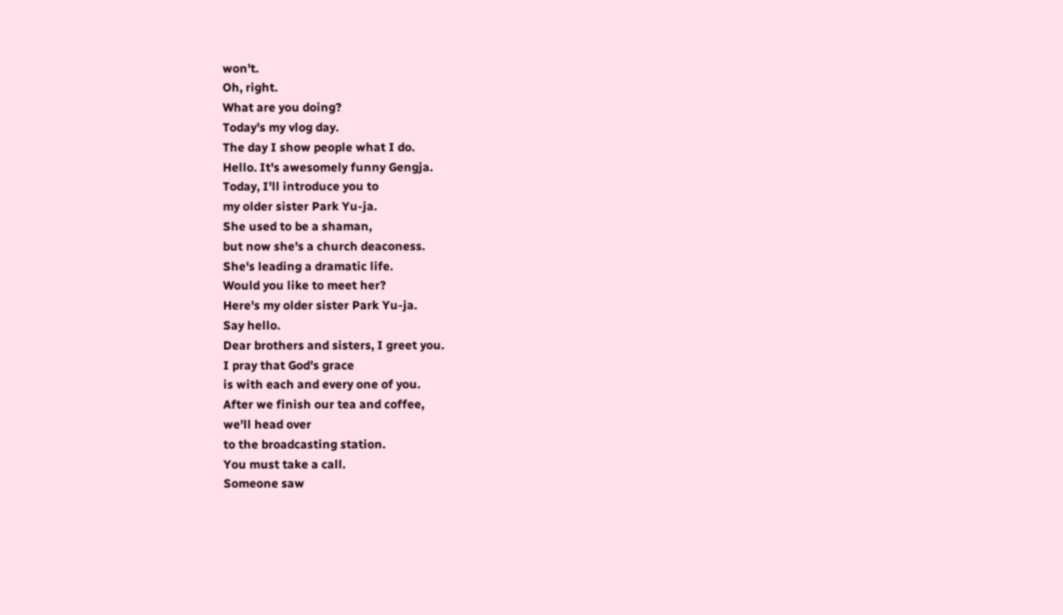won't.
Oh, right.
What are you doing?
Today's my vlog day.
The day I show people what I do.
Hello. It's awesomely funny Gengja.
Today, I'll introduce you to
my older sister Park Yu-ja.
She used to be a shaman,
but now she's a church deaconess.
She's leading a dramatic life.
Would you like to meet her?
Here's my older sister Park Yu-ja.
Say hello.
Dear brothers and sisters, I greet you.
I pray that God's grace
is with each and every one of you.
After we finish our tea and coffee,
we'll head over
to the broadcasting station.
You must take a call.
Someone saw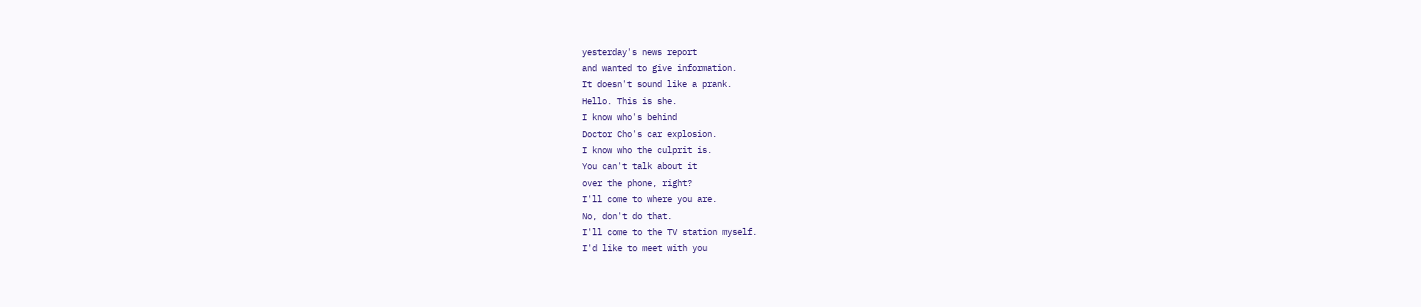yesterday's news report
and wanted to give information.
It doesn't sound like a prank.
Hello. This is she.
I know who's behind
Doctor Cho's car explosion.
I know who the culprit is.
You can't talk about it
over the phone, right?
I'll come to where you are.
No, don't do that.
I'll come to the TV station myself.
I'd like to meet with you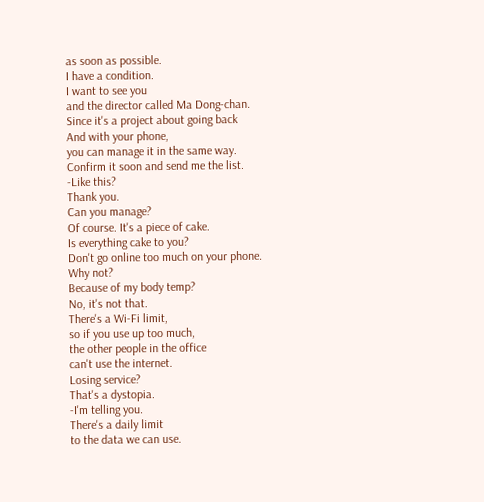as soon as possible.
I have a condition.
I want to see you
and the director called Ma Dong-chan.
Since it's a project about going back
And with your phone,
you can manage it in the same way.
Confirm it soon and send me the list.
-Like this?
Thank you.
Can you manage?
Of course. It's a piece of cake.
Is everything cake to you?
Don't go online too much on your phone.
Why not?
Because of my body temp?
No, it's not that.
There's a Wi-Fi limit,
so if you use up too much,
the other people in the office
can't use the internet.
Losing service?
That's a dystopia.
-I'm telling you.
There's a daily limit
to the data we can use.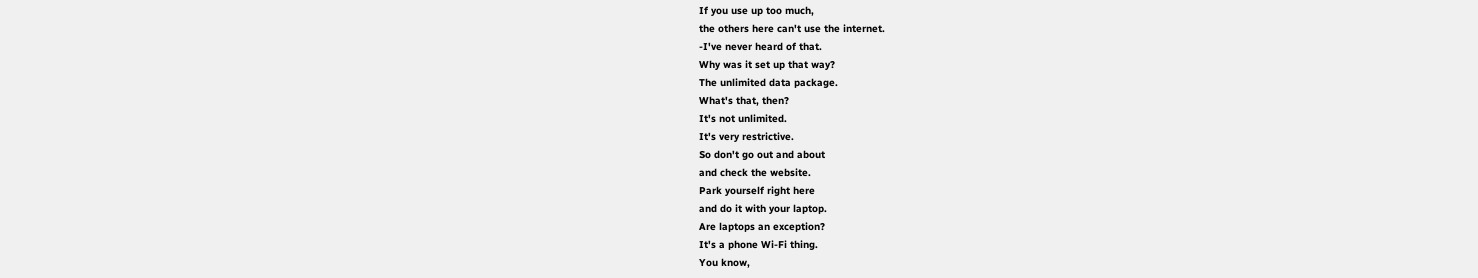If you use up too much,
the others here can't use the internet.
-I've never heard of that.
Why was it set up that way?
The unlimited data package.
What's that, then?
It's not unlimited.
It's very restrictive.
So don't go out and about
and check the website.
Park yourself right here
and do it with your laptop.
Are laptops an exception?
It's a phone Wi-Fi thing.
You know,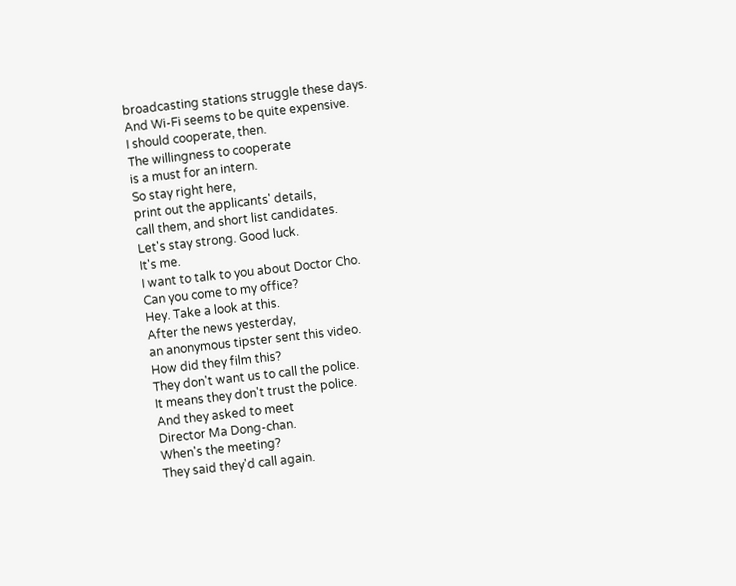broadcasting stations struggle these days.
And Wi-Fi seems to be quite expensive.
I should cooperate, then.
The willingness to cooperate
is a must for an intern.
So stay right here,
print out the applicants' details,
call them, and short list candidates.
Let's stay strong. Good luck.
It's me.
I want to talk to you about Doctor Cho.
Can you come to my office?
Hey. Take a look at this.
After the news yesterday,
an anonymous tipster sent this video.
How did they film this?
They don't want us to call the police.
It means they don't trust the police.
And they asked to meet
Director Ma Dong-chan.
When's the meeting?
They said they'd call again.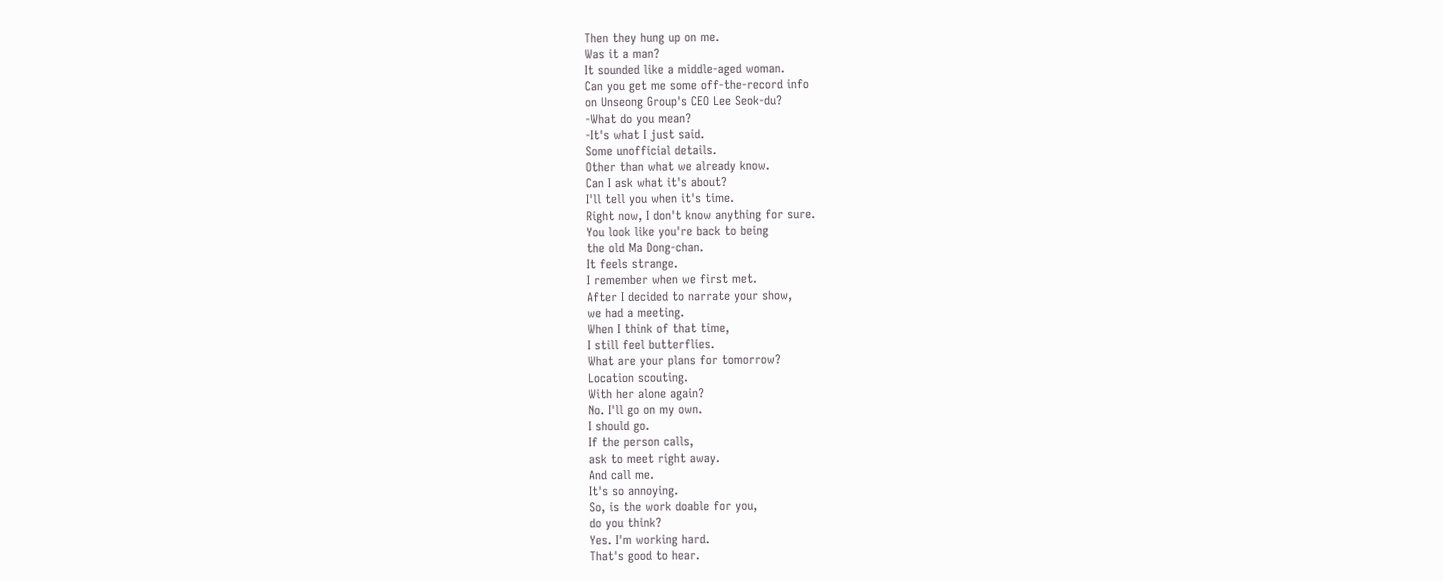Then they hung up on me.
Was it a man?
It sounded like a middle-aged woman.
Can you get me some off-the-record info
on Unseong Group's CEO Lee Seok-du?
-What do you mean?
-It's what I just said.
Some unofficial details.
Other than what we already know.
Can I ask what it's about?
I'll tell you when it's time.
Right now, I don't know anything for sure.
You look like you're back to being
the old Ma Dong-chan.
It feels strange.
I remember when we first met.
After I decided to narrate your show,
we had a meeting.
When I think of that time,
I still feel butterflies.
What are your plans for tomorrow?
Location scouting.
With her alone again?
No. I'll go on my own.
I should go.
If the person calls,
ask to meet right away.
And call me.
It's so annoying.
So, is the work doable for you,
do you think?
Yes. I'm working hard.
That's good to hear.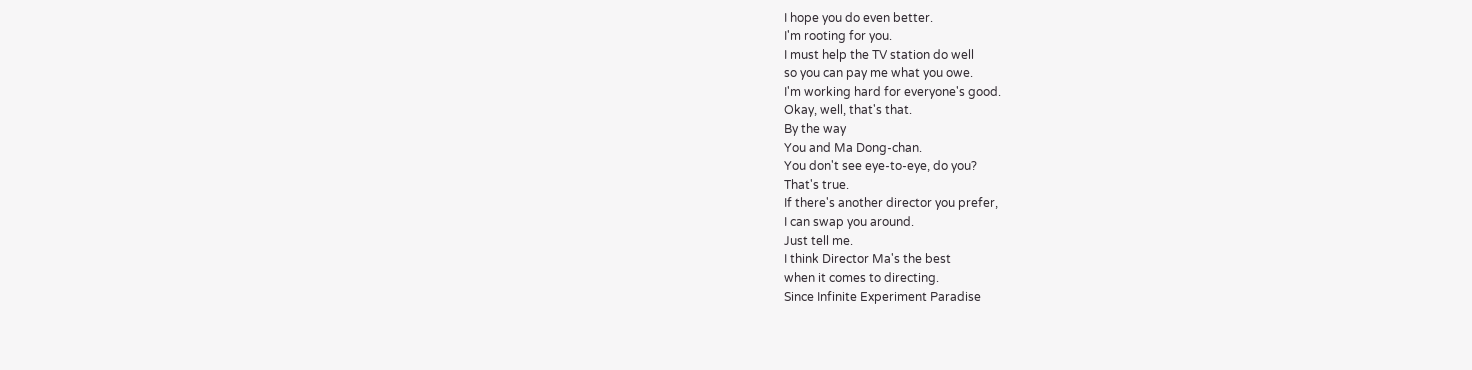I hope you do even better.
I'm rooting for you.
I must help the TV station do well
so you can pay me what you owe.
I'm working hard for everyone's good.
Okay, well, that's that.
By the way
You and Ma Dong-chan.
You don't see eye-to-eye, do you?
That's true.
If there's another director you prefer,
I can swap you around.
Just tell me.
I think Director Ma's the best
when it comes to directing.
Since Infinite Experiment Paradise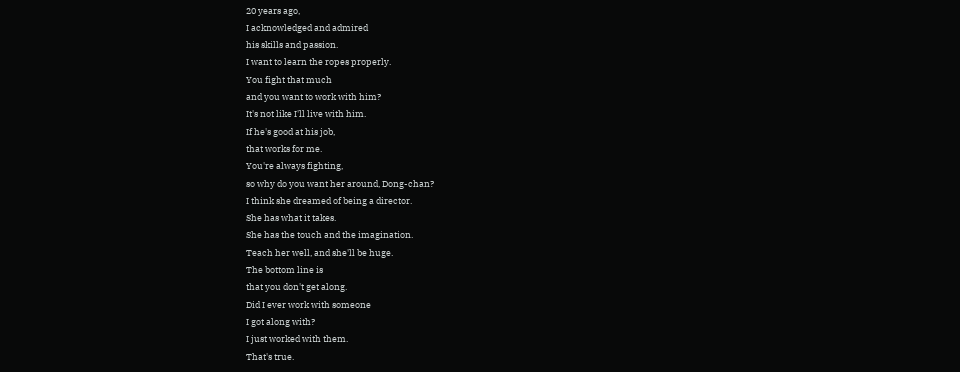20 years ago,
I acknowledged and admired
his skills and passion.
I want to learn the ropes properly.
You fight that much
and you want to work with him?
It's not like I'll live with him.
If he's good at his job,
that works for me.
You're always fighting,
so why do you want her around, Dong-chan?
I think she dreamed of being a director.
She has what it takes.
She has the touch and the imagination.
Teach her well, and she'll be huge.
The bottom line is
that you don't get along.
Did I ever work with someone
I got along with?
I just worked with them.
That's true.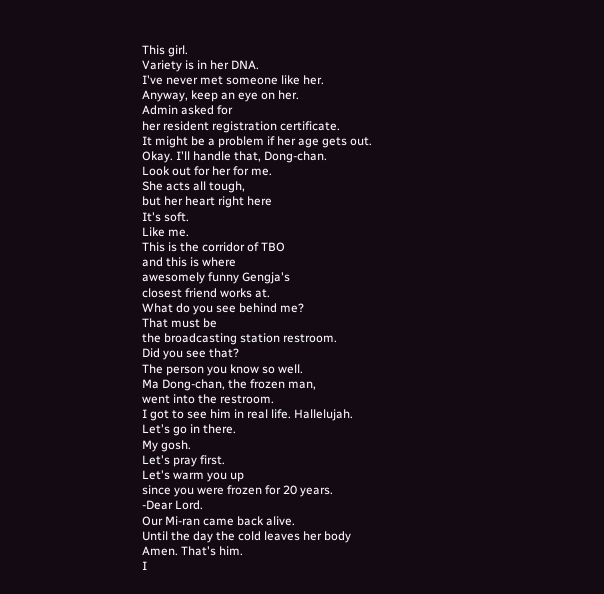This girl.
Variety is in her DNA.
I've never met someone like her.
Anyway, keep an eye on her.
Admin asked for
her resident registration certificate.
It might be a problem if her age gets out.
Okay. I'll handle that, Dong-chan.
Look out for her for me.
She acts all tough,
but her heart right here
It's soft.
Like me.
This is the corridor of TBO
and this is where
awesomely funny Gengja's
closest friend works at.
What do you see behind me?
That must be
the broadcasting station restroom.
Did you see that?
The person you know so well.
Ma Dong-chan, the frozen man,
went into the restroom.
I got to see him in real life. Hallelujah.
Let's go in there.
My gosh.
Let's pray first.
Let's warm you up
since you were frozen for 20 years.
-Dear Lord.
Our Mi-ran came back alive.
Until the day the cold leaves her body
Amen. That's him.
I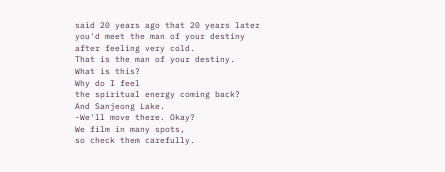said 20 years ago that 20 years later
you'd meet the man of your destiny
after feeling very cold.
That is the man of your destiny.
What is this?
Why do I feel
the spiritual energy coming back?
And Sanjeong Lake.
-We'll move there. Okay?
We film in many spots,
so check them carefully.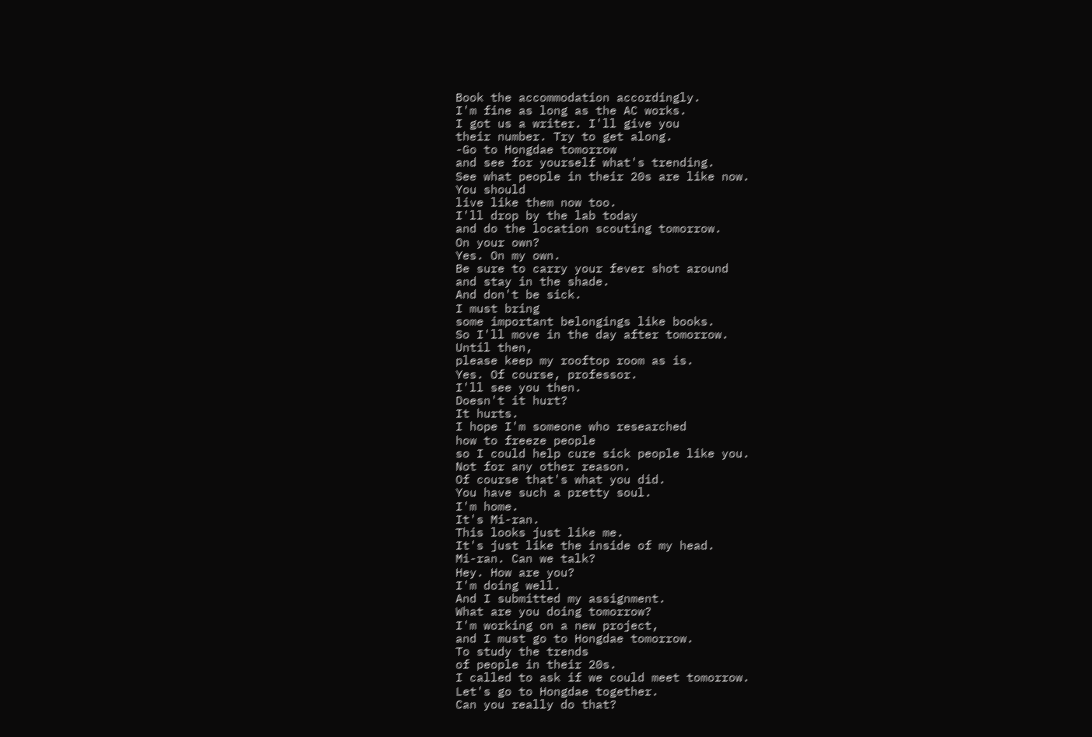Book the accommodation accordingly.
I'm fine as long as the AC works.
I got us a writer. I'll give you
their number. Try to get along.
-Go to Hongdae tomorrow
and see for yourself what's trending.
See what people in their 20s are like now.
You should
live like them now too.
I'll drop by the lab today
and do the location scouting tomorrow.
On your own?
Yes. On my own.
Be sure to carry your fever shot around
and stay in the shade.
And don't be sick.
I must bring
some important belongings like books.
So I'll move in the day after tomorrow.
Until then,
please keep my rooftop room as is.
Yes. Of course, professor.
I'll see you then.
Doesn't it hurt?
It hurts.
I hope I'm someone who researched
how to freeze people
so I could help cure sick people like you.
Not for any other reason.
Of course that's what you did.
You have such a pretty soul.
I'm home.
It's Mi-ran.
This looks just like me.
It's just like the inside of my head.
Mi-ran. Can we talk?
Hey. How are you?
I'm doing well.
And I submitted my assignment.
What are you doing tomorrow?
I'm working on a new project,
and I must go to Hongdae tomorrow.
To study the trends
of people in their 20s.
I called to ask if we could meet tomorrow.
Let's go to Hongdae together.
Can you really do that?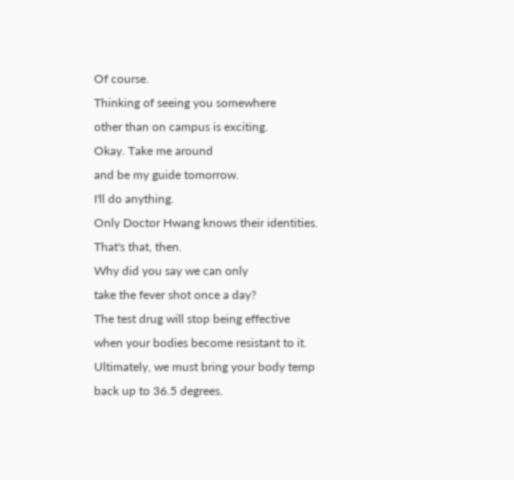Of course.
Thinking of seeing you somewhere
other than on campus is exciting.
Okay. Take me around
and be my guide tomorrow.
I'll do anything.
Only Doctor Hwang knows their identities.
That's that, then.
Why did you say we can only
take the fever shot once a day?
The test drug will stop being effective
when your bodies become resistant to it.
Ultimately, we must bring your body temp
back up to 36.5 degrees.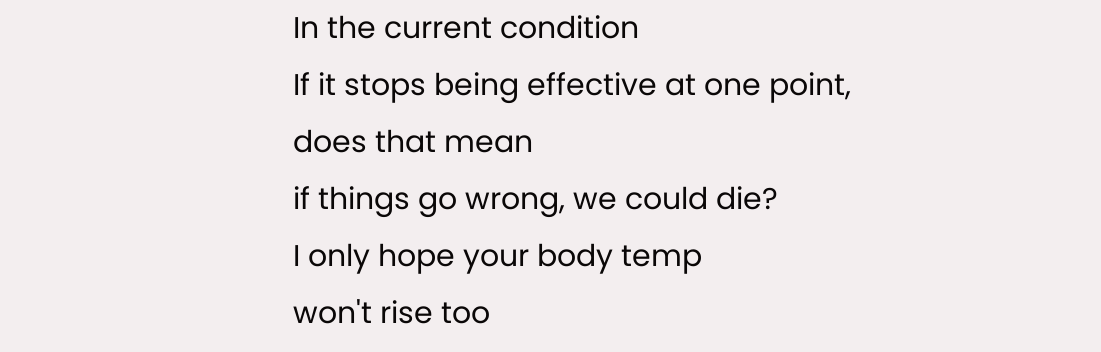In the current condition
If it stops being effective at one point,
does that mean
if things go wrong, we could die?
I only hope your body temp
won't rise too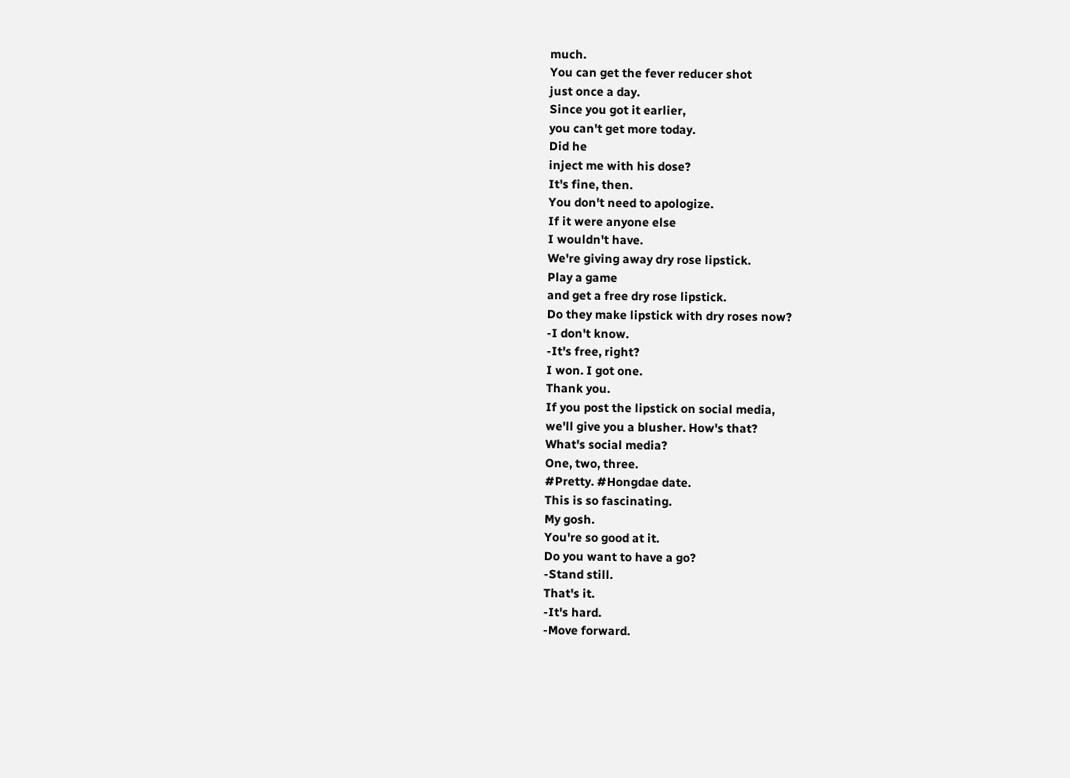much.
You can get the fever reducer shot
just once a day.
Since you got it earlier,
you can't get more today.
Did he
inject me with his dose?
It's fine, then.
You don't need to apologize.
If it were anyone else
I wouldn't have.
We're giving away dry rose lipstick.
Play a game
and get a free dry rose lipstick.
Do they make lipstick with dry roses now?
-I don't know.
-It's free, right?
I won. I got one.
Thank you.
If you post the lipstick on social media,
we'll give you a blusher. How's that?
What's social media?
One, two, three.
#Pretty. #Hongdae date.
This is so fascinating.
My gosh.
You're so good at it.
Do you want to have a go?
-Stand still.
That's it.
-It's hard.
-Move forward.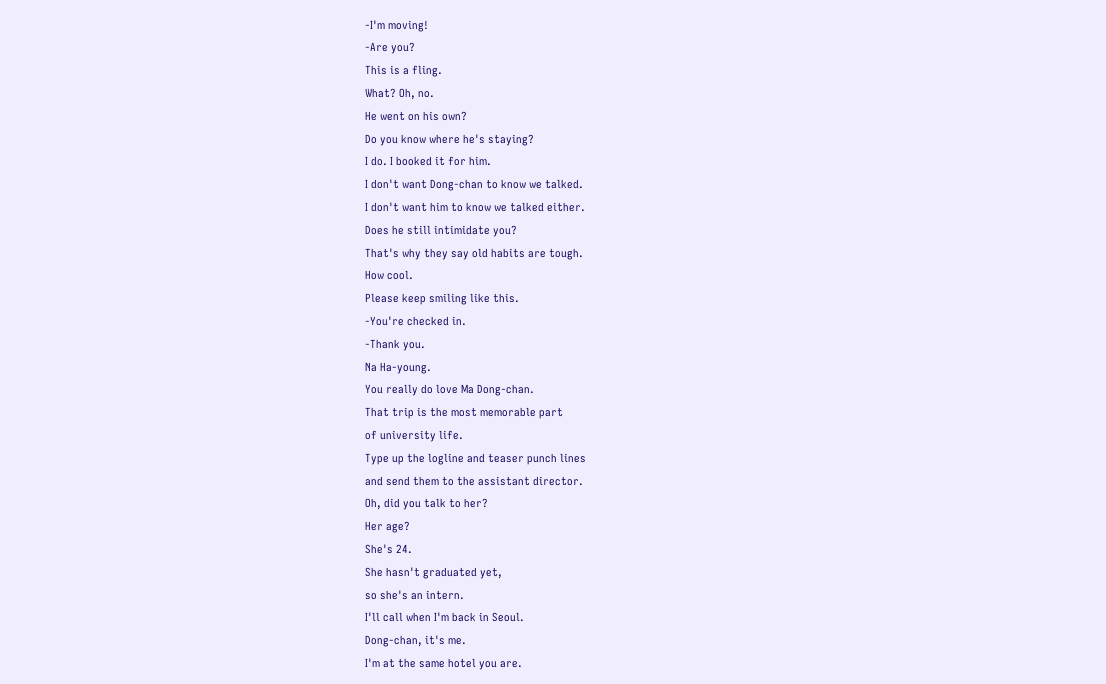-I'm moving!
-Are you?
This is a fling.
What? Oh, no.
He went on his own?
Do you know where he's staying?
I do. I booked it for him.
I don't want Dong-chan to know we talked.
I don't want him to know we talked either.
Does he still intimidate you?
That's why they say old habits are tough.
How cool.
Please keep smiling like this.
-You're checked in.
-Thank you.
Na Ha-young.
You really do love Ma Dong-chan.
That trip is the most memorable part
of university life.
Type up the logline and teaser punch lines
and send them to the assistant director.
Oh, did you talk to her?
Her age?
She's 24.
She hasn't graduated yet,
so she's an intern.
I'll call when I'm back in Seoul.
Dong-chan, it's me.
I'm at the same hotel you are.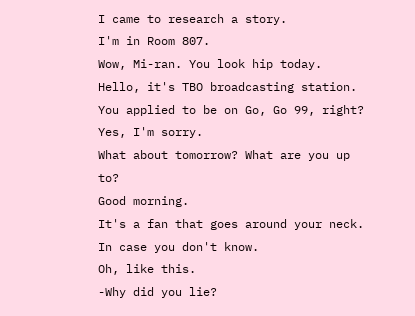I came to research a story.
I'm in Room 807.
Wow, Mi-ran. You look hip today.
Hello, it's TBO broadcasting station.
You applied to be on Go, Go 99, right?
Yes, I'm sorry.
What about tomorrow? What are you up to?
Good morning.
It's a fan that goes around your neck.
In case you don't know.
Oh, like this.
-Why did you lie?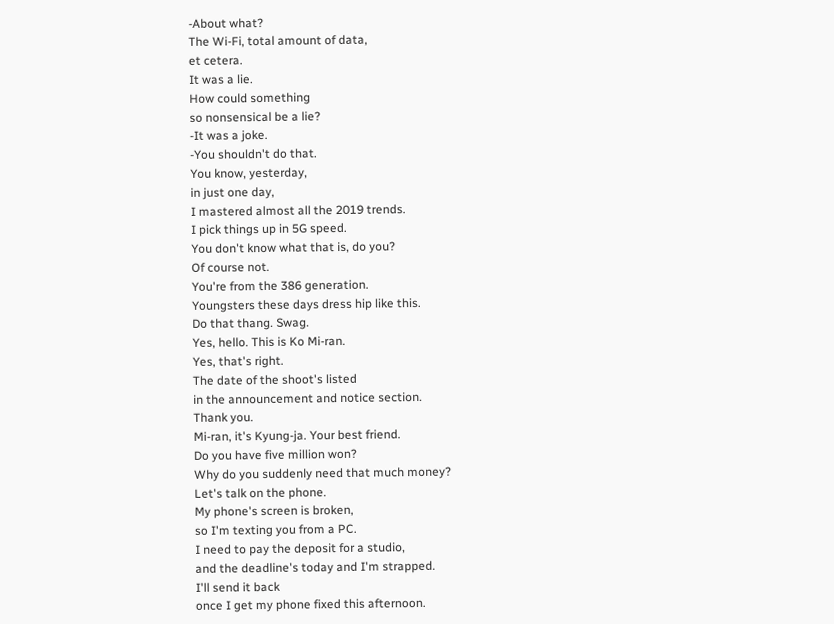-About what?
The Wi-Fi, total amount of data,
et cetera.
It was a lie.
How could something
so nonsensical be a lie?
-It was a joke.
-You shouldn't do that.
You know, yesterday,
in just one day,
I mastered almost all the 2019 trends.
I pick things up in 5G speed.
You don't know what that is, do you?
Of course not.
You're from the 386 generation.
Youngsters these days dress hip like this.
Do that thang. Swag.
Yes, hello. This is Ko Mi-ran.
Yes, that's right.
The date of the shoot's listed
in the announcement and notice section.
Thank you.
Mi-ran, it's Kyung-ja. Your best friend.
Do you have five million won?
Why do you suddenly need that much money?
Let's talk on the phone.
My phone's screen is broken,
so I'm texting you from a PC.
I need to pay the deposit for a studio,
and the deadline's today and I'm strapped.
I'll send it back
once I get my phone fixed this afternoon.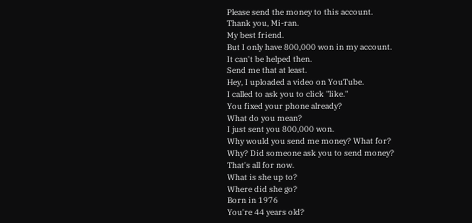Please send the money to this account.
Thank you, Mi-ran.
My best friend.
But I only have 800,000 won in my account.
It can't be helped then.
Send me that at least.
Hey, I uploaded a video on YouTube.
I called to ask you to click "like."
You fixed your phone already?
What do you mean?
I just sent you 800,000 won.
Why would you send me money? What for?
Why? Did someone ask you to send money?
That's all for now.
What is she up to?
Where did she go?
Born in 1976
You're 44 years old?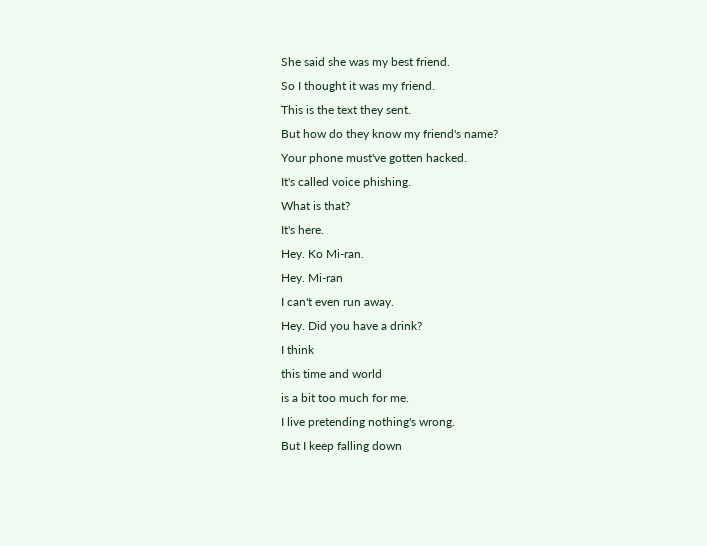She said she was my best friend.
So I thought it was my friend.
This is the text they sent.
But how do they know my friend's name?
Your phone must've gotten hacked.
It's called voice phishing.
What is that?
It's here.
Hey. Ko Mi-ran.
Hey. Mi-ran
I can't even run away.
Hey. Did you have a drink?
I think
this time and world
is a bit too much for me.
I live pretending nothing's wrong.
But I keep falling down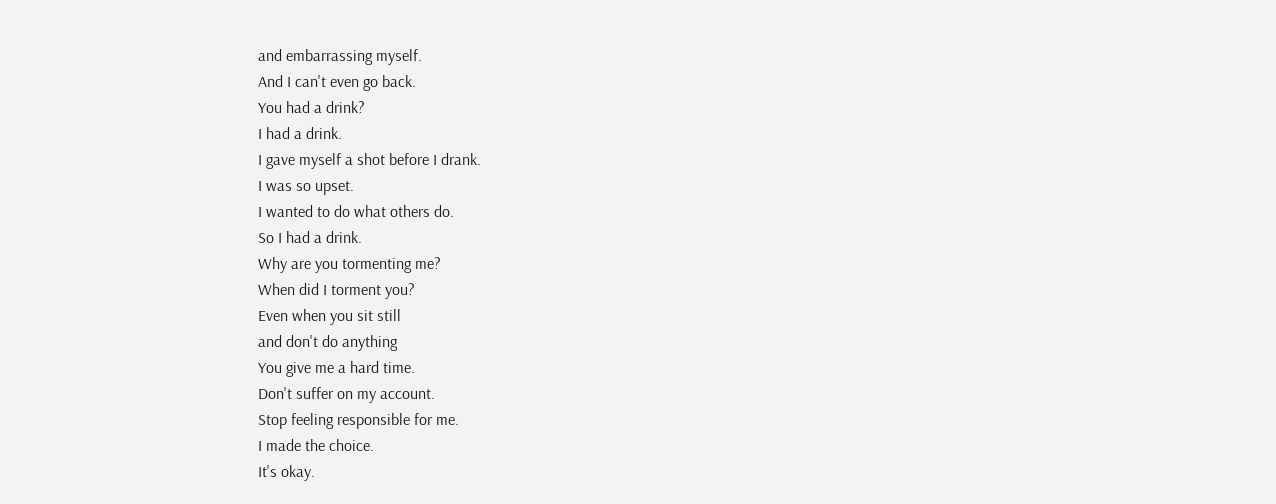and embarrassing myself.
And I can't even go back.
You had a drink?
I had a drink.
I gave myself a shot before I drank.
I was so upset.
I wanted to do what others do.
So I had a drink.
Why are you tormenting me?
When did I torment you?
Even when you sit still
and don't do anything
You give me a hard time.
Don't suffer on my account.
Stop feeling responsible for me.
I made the choice.
It's okay.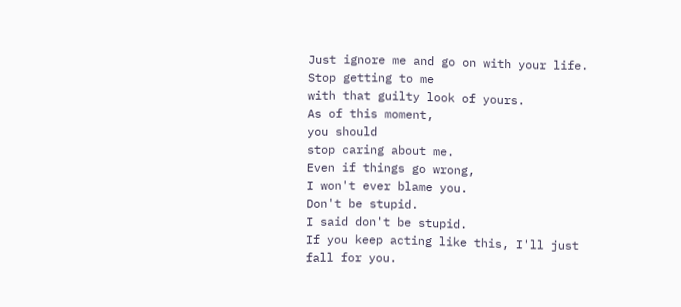Just ignore me and go on with your life.
Stop getting to me
with that guilty look of yours.
As of this moment,
you should
stop caring about me.
Even if things go wrong,
I won't ever blame you.
Don't be stupid.
I said don't be stupid.
If you keep acting like this, I'll just
fall for you.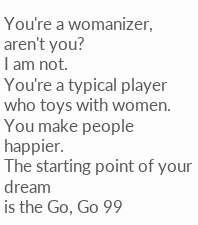You're a womanizer, aren't you?
I am not.
You're a typical player
who toys with women.
You make people happier.
The starting point of your dream
is the Go, Go 99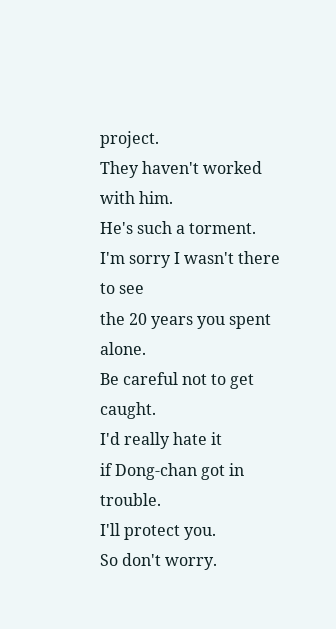project.
They haven't worked with him.
He's such a torment.
I'm sorry I wasn't there to see
the 20 years you spent alone.
Be careful not to get caught.
I'd really hate it
if Dong-chan got in trouble.
I'll protect you.
So don't worry.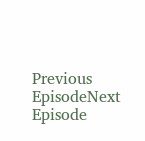Previous EpisodeNext Episode